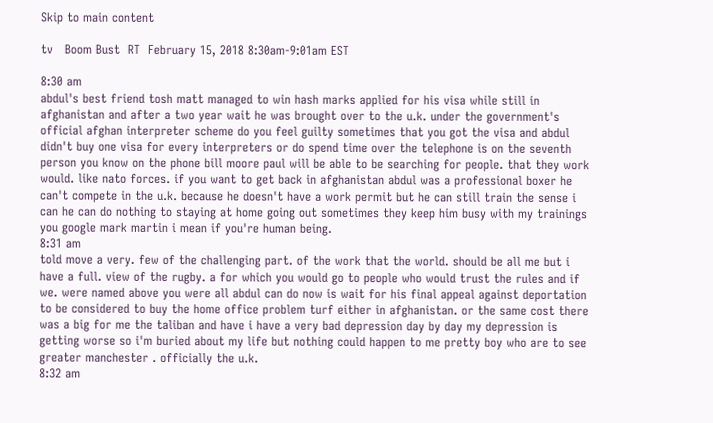Skip to main content

tv   Boom Bust  RT  February 15, 2018 8:30am-9:01am EST

8:30 am
abdul's best friend tosh matt managed to win hash marks applied for his visa while still in afghanistan and after a two year wait he was brought over to the u.k. under the government's official afghan interpreter scheme do you feel guilty sometimes that you got the visa and abdul didn't buy one visa for every interpreters or do spend time over the telephone is on the seventh person you know on the phone bill moore paul will be able to be searching for people. that they work would. like nato forces. if you want to get back in afghanistan abdul was a professional boxer he can't compete in the u.k. because he doesn't have a work permit but he can still train the sense i can he can do nothing to staying at home going out sometimes they keep him busy with my trainings you google mark martin i mean if you're human being.
8:31 am
told move a very. few of the challenging part. of the work that the world. should be all me but i have a full. view of the rugby. a for which you would go to people who would trust the rules and if we. were named above you were all abdul can do now is wait for his final appeal against deportation to be considered to buy the home office problem turf either in afghanistan. or the same cost there was a big for me the taliban and have i have a very bad depression day by day my depression is getting worse so i'm buried about my life but nothing could happen to me pretty boy who are to see greater manchester . officially the u.k.
8:32 am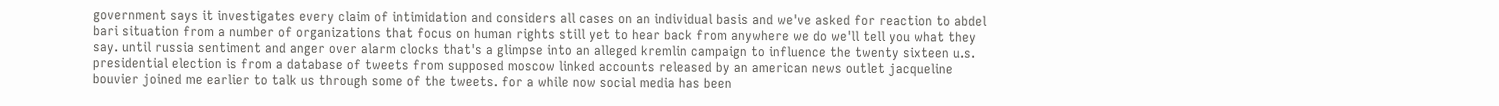government says it investigates every claim of intimidation and considers all cases on an individual basis and we've asked for reaction to abdel bari situation from a number of organizations that focus on human rights still yet to hear back from anywhere we do we'll tell you what they say. until russia sentiment and anger over alarm clocks that's a glimpse into an alleged kremlin campaign to influence the twenty sixteen u.s. presidential election is from a database of tweets from supposed moscow linked accounts released by an american news outlet jacqueline bouvier joined me earlier to talk us through some of the tweets. for a while now social media has been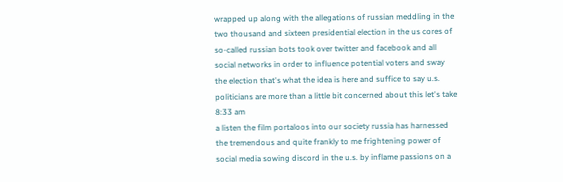wrapped up along with the allegations of russian meddling in the two thousand and sixteen presidential election in the us cores of so-called russian bots took over twitter and facebook and all social networks in order to influence potential voters and sway the election that's what the idea is here and suffice to say u.s. politicians are more than a little bit concerned about this let's take
8:33 am
a listen the film portaloos into our society russia has harnessed the tremendous and quite frankly to me frightening power of social media sowing discord in the u.s. by inflame passions on a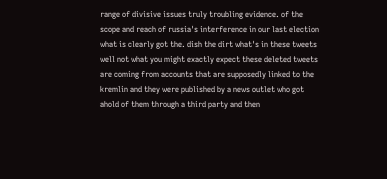range of divisive issues truly troubling evidence. of the scope and reach of russia's interference in our last election what is clearly got the. dish the dirt what's in these tweets well not what you might exactly expect these deleted tweets are coming from accounts that are supposedly linked to the kremlin and they were published by a news outlet who got ahold of them through a third party and then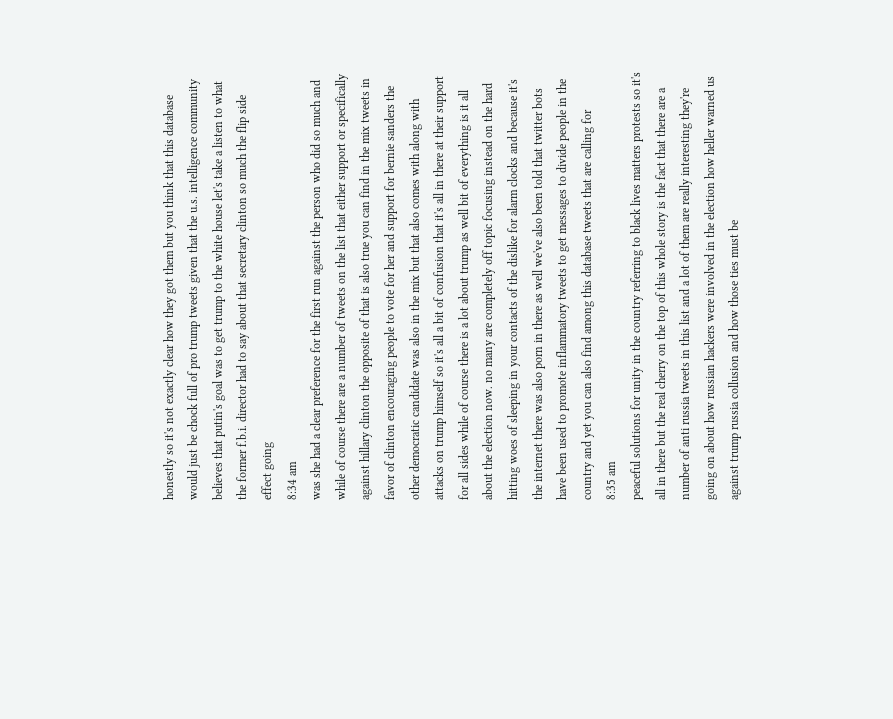honestly so it's not exactly clear how they got them but you think that this database would just be chock full of pro trump tweets given that the u.s. intelligence community believes that putin's goal was to get trump to the white house let's take a listen to what the former f.b.i. director had to say about that secretary clinton so much the flip side effect going
8:34 am
was she had a clear preference for the first run against the person who did so much and while of course there are a number of tweets on the list that either support or specifically against hillary clinton the opposite of that is also true you can find in the mix tweets in favor of clinton encouraging people to vote for her and support for bernie sanders the other democratic candidate was also in the mix but that also comes with along with attacks on trump himself so it's all a bit of confusion that it's all in there at their support for all sides while of course there is a lot about trump as well bit of everything is it all about the election now. no many are completely off topic focusing instead on the hard hitting woes of sleeping in your contacts of the dislike for alarm clocks and because it's the internet there was also porn in there as well we've also been told that twitter bots have been used to promote inflammatory tweets to get messages to divide people in the country and yet you can also find among this database tweets that are calling for
8:35 am
peaceful solutions for unity in the country referring to black lives matters protests so it's all in there but the real cherry on the top of this whole story is the fact that there are a number of anti russia tweets in this list and a lot of them are really interesting they're going on about how russian hackers were involved in the election how heller warned us against trump russia collusion and how those ties must be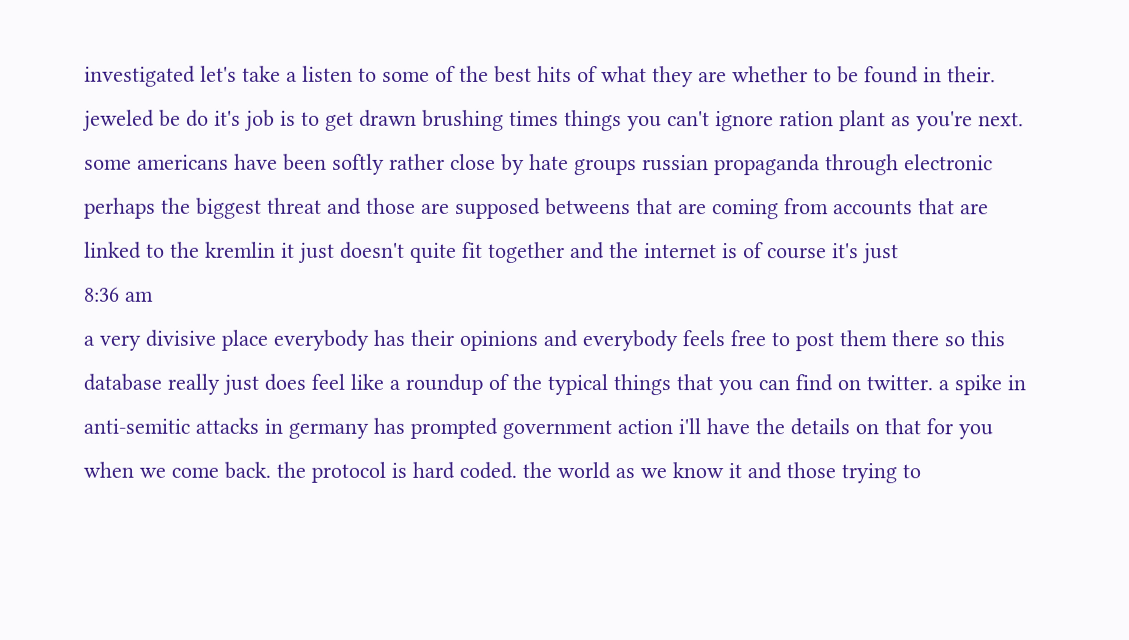investigated let's take a listen to some of the best hits of what they are whether to be found in their. jeweled be do it's job is to get drawn brushing times things you can't ignore ration plant as you're next. some americans have been softly rather close by hate groups russian propaganda through electronic perhaps the biggest threat and those are supposed betweens that are coming from accounts that are linked to the kremlin it just doesn't quite fit together and the internet is of course it's just
8:36 am
a very divisive place everybody has their opinions and everybody feels free to post them there so this database really just does feel like a roundup of the typical things that you can find on twitter. a spike in anti-semitic attacks in germany has prompted government action i'll have the details on that for you when we come back. the protocol is hard coded. the world as we know it and those trying to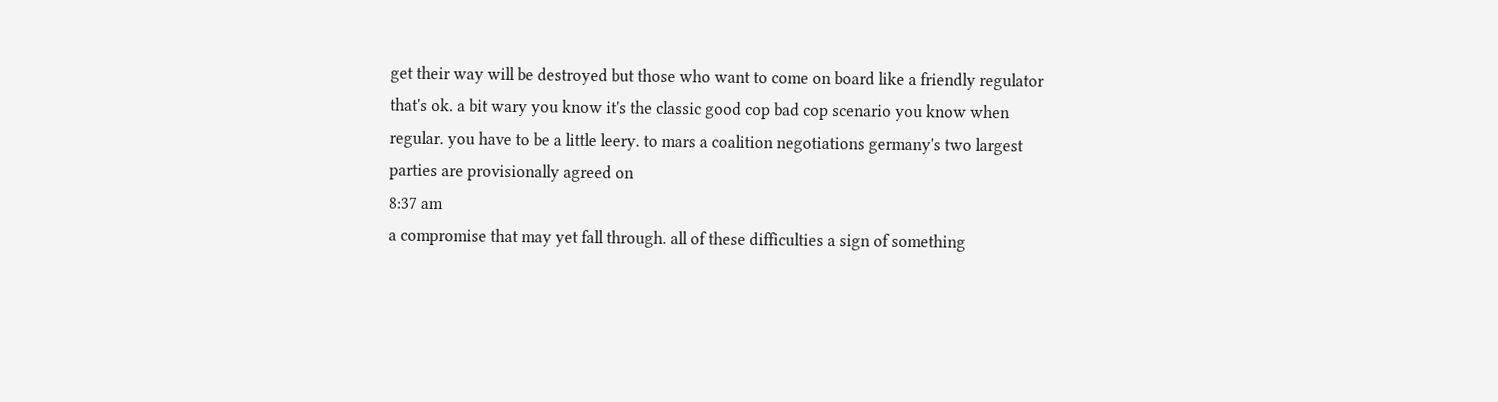get their way will be destroyed but those who want to come on board like a friendly regulator that's ok. a bit wary you know it's the classic good cop bad cop scenario you know when regular. you have to be a little leery. to mars a coalition negotiations germany's two largest parties are provisionally agreed on
8:37 am
a compromise that may yet fall through. all of these difficulties a sign of something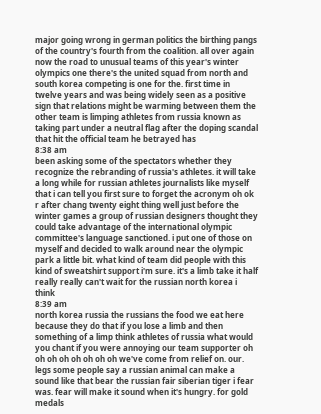major going wrong in german politics the birthing pangs of the country's fourth from the coalition. all over again now the road to unusual teams of this year's winter olympics one there's the united squad from north and south korea competing is one for the. first time in twelve years and was being widely seen as a positive sign that relations might be warming between them the other team is limping athletes from russia known as taking part under a neutral flag after the doping scandal that hit the official team he betrayed has
8:38 am
been asking some of the spectators whether they recognize the rebranding of russia's athletes. it will take a long while for russian athletes journalists like myself that i can tell you first sure to forget the acronym oh ok r after chang twenty eight thing well just before the winter games a group of russian designers thought they could take advantage of the international olympic committee's language sanctioned. i put one of those on myself and decided to walk around near the olympic park a little bit. what kind of team did people with this kind of sweatshirt support i'm sure. it's a limb take it half really really can't wait for the russian north korea i think
8:39 am
north korea russia the russians the food we eat here because they do that if you lose a limb and then something of a limp think athletes of russia what would you chant if you were annoying our team supporter oh oh oh oh oh oh oh oh we've come from relief on. our. legs some people say a russian animal can make a sound like that bear the russian fair siberian tiger i fear was. fear will make it sound when it's hungry. for gold medals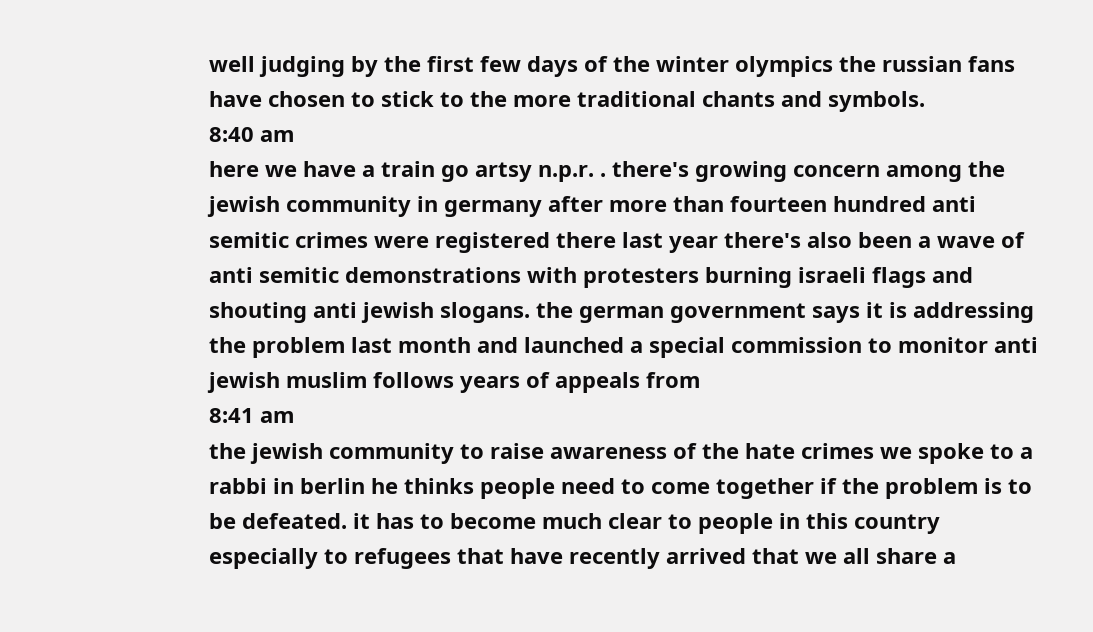well judging by the first few days of the winter olympics the russian fans have chosen to stick to the more traditional chants and symbols.
8:40 am
here we have a train go artsy n.p.r. . there's growing concern among the jewish community in germany after more than fourteen hundred anti semitic crimes were registered there last year there's also been a wave of anti semitic demonstrations with protesters burning israeli flags and shouting anti jewish slogans. the german government says it is addressing the problem last month and launched a special commission to monitor anti jewish muslim follows years of appeals from
8:41 am
the jewish community to raise awareness of the hate crimes we spoke to a rabbi in berlin he thinks people need to come together if the problem is to be defeated. it has to become much clear to people in this country especially to refugees that have recently arrived that we all share a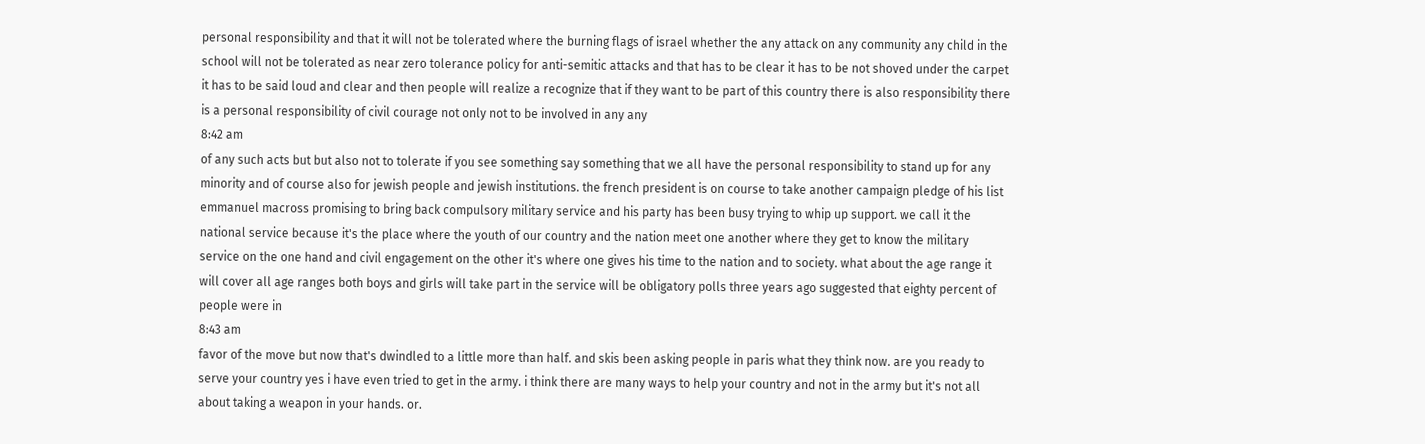personal responsibility and that it will not be tolerated where the burning flags of israel whether the any attack on any community any child in the school will not be tolerated as near zero tolerance policy for anti-semitic attacks and that has to be clear it has to be not shoved under the carpet it has to be said loud and clear and then people will realize a recognize that if they want to be part of this country there is also responsibility there is a personal responsibility of civil courage not only not to be involved in any any
8:42 am
of any such acts but but also not to tolerate if you see something say something that we all have the personal responsibility to stand up for any minority and of course also for jewish people and jewish institutions. the french president is on course to take another campaign pledge of his list emmanuel macross promising to bring back compulsory military service and his party has been busy trying to whip up support. we call it the national service because it's the place where the youth of our country and the nation meet one another where they get to know the military service on the one hand and civil engagement on the other it's where one gives his time to the nation and to society. what about the age range it will cover all age ranges both boys and girls will take part in the service will be obligatory polls three years ago suggested that eighty percent of people were in
8:43 am
favor of the move but now that's dwindled to a little more than half. and skis been asking people in paris what they think now. are you ready to serve your country yes i have even tried to get in the army. i think there are many ways to help your country and not in the army but it's not all about taking a weapon in your hands. or.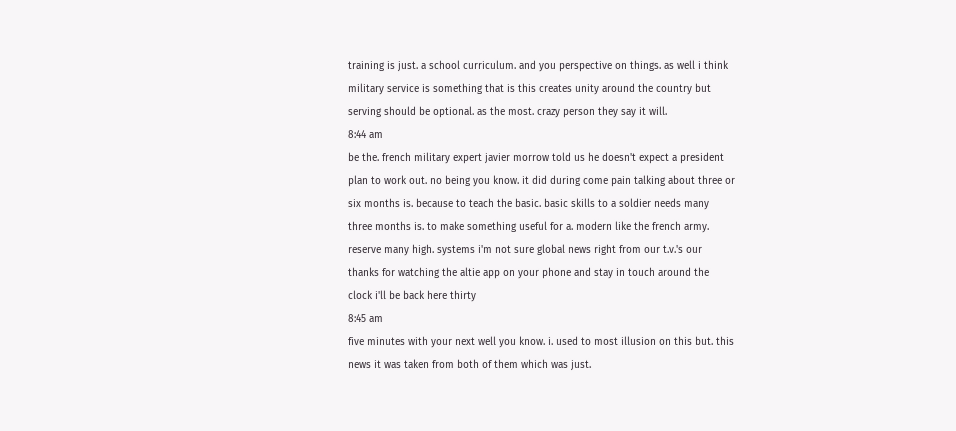training is just. a school curriculum. and you perspective on things. as well i think military service is something that is this creates unity around the country but serving should be optional. as the most. crazy person they say it will.
8:44 am
be the. french military expert javier morrow told us he doesn't expect a president plan to work out. no being you know. it did during come pain talking about three or six months is. because to teach the basic. basic skills to a soldier needs many three months is. to make something useful for a. modern like the french army. reserve many high. systems i'm not sure global news right from our t.v.'s our thanks for watching the altie app on your phone and stay in touch around the clock i'll be back here thirty
8:45 am
five minutes with your next well you know. i. used to most illusion on this but. this news it was taken from both of them which was just.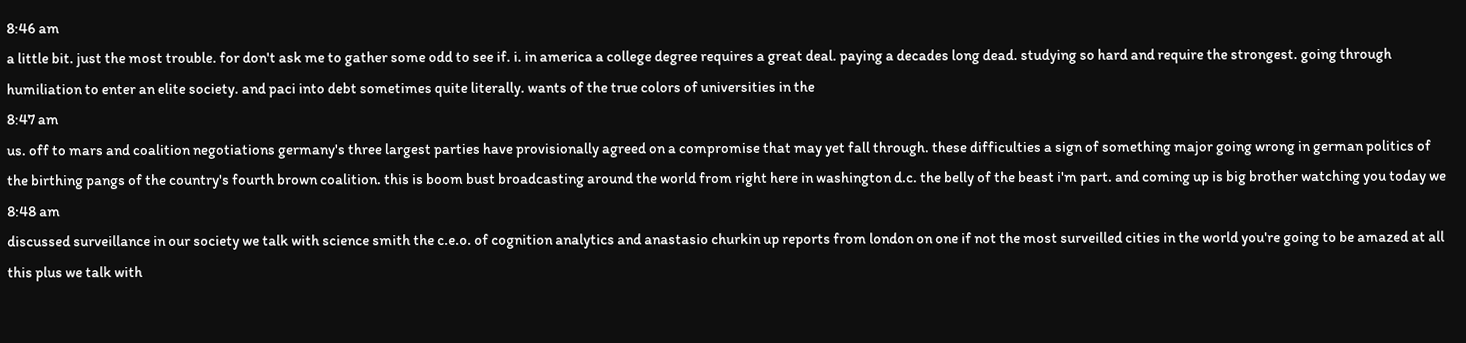8:46 am
a little bit. just the most trouble. for don't ask me to gather some odd to see if. i. in america a college degree requires a great deal. paying a decades long dead. studying so hard and require the strongest. going through humiliation to enter an elite society. and paci into debt sometimes quite literally. wants of the true colors of universities in the
8:47 am
us. off to mars and coalition negotiations germany's three largest parties have provisionally agreed on a compromise that may yet fall through. these difficulties a sign of something major going wrong in german politics of the birthing pangs of the country's fourth brown coalition. this is boom bust broadcasting around the world from right here in washington d.c. the belly of the beast i'm part. and coming up is big brother watching you today we
8:48 am
discussed surveillance in our society we talk with science smith the c.e.o. of cognition analytics and anastasio churkin up reports from london on one if not the most surveilled cities in the world you're going to be amazed at all this plus we talk with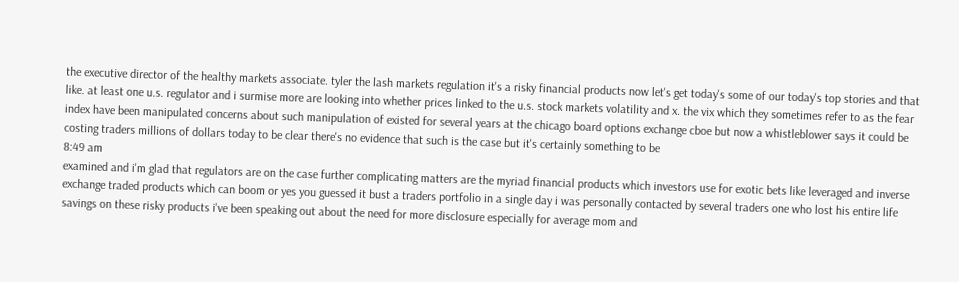the executive director of the healthy markets associate. tyler the lash markets regulation it's a risky financial products now let's get today's some of our today's top stories and that like. at least one u.s. regulator and i surmise more are looking into whether prices linked to the u.s. stock markets volatility and x. the vix which they sometimes refer to as the fear index have been manipulated concerns about such manipulation of existed for several years at the chicago board options exchange cboe but now a whistleblower says it could be costing traders millions of dollars today to be clear there's no evidence that such is the case but it's certainly something to be
8:49 am
examined and i'm glad that regulators are on the case further complicating matters are the myriad financial products which investors use for exotic bets like leveraged and inverse exchange traded products which can boom or yes you guessed it bust a traders portfolio in a single day i was personally contacted by several traders one who lost his entire life savings on these risky products i've been speaking out about the need for more disclosure especially for average mom and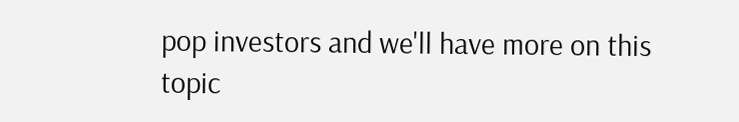pop investors and we'll have more on this topic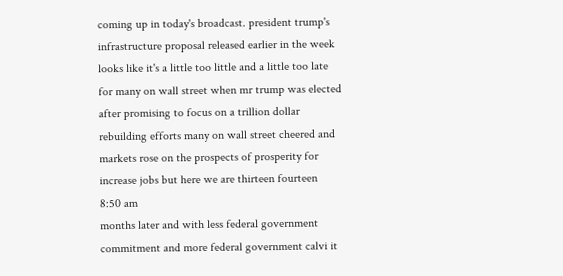coming up in today's broadcast. president trump's infrastructure proposal released earlier in the week looks like it's a little too little and a little too late for many on wall street when mr trump was elected after promising to focus on a trillion dollar rebuilding efforts many on wall street cheered and markets rose on the prospects of prosperity for increase jobs but here we are thirteen fourteen
8:50 am
months later and with less federal government commitment and more federal government calvi it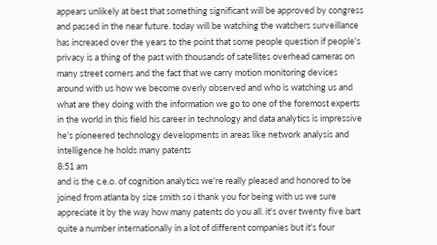appears unlikely at best that something significant will be approved by congress and passed in the near future. today will be watching the watchers surveillance has increased over the years to the point that some people question if people's privacy is a thing of the past with thousands of satellites overhead cameras on many street corners and the fact that we carry motion monitoring devices around with us how we become overly observed and who is watching us and what are they doing with the information we go to one of the foremost experts in the world in this field his career in technology and data analytics is impressive he's pioneered technology developments in areas like network analysis and intelligence he holds many patents
8:51 am
and is the c.e.o. of cognition analytics we're really pleased and honored to be joined from atlanta by size smith so i thank you for being with us we sure appreciate it by the way how many patents do you all. it's over twenty five bart quite a number internationally in a lot of different companies but it's four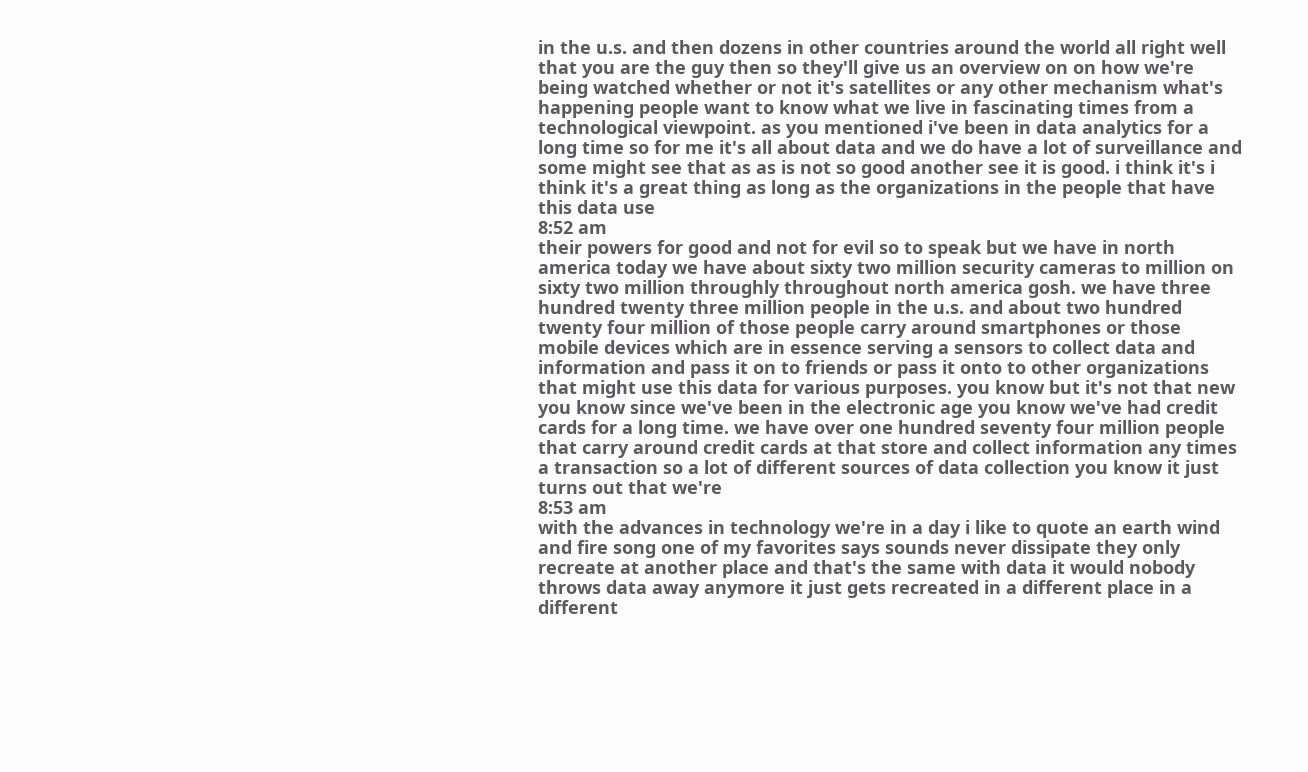in the u.s. and then dozens in other countries around the world all right well that you are the guy then so they'll give us an overview on on how we're being watched whether or not it's satellites or any other mechanism what's happening people want to know what we live in fascinating times from a technological viewpoint. as you mentioned i've been in data analytics for a long time so for me it's all about data and we do have a lot of surveillance and some might see that as as is not so good another see it is good. i think it's i think it's a great thing as long as the organizations in the people that have this data use
8:52 am
their powers for good and not for evil so to speak but we have in north america today we have about sixty two million security cameras to million on sixty two million throughly throughout north america gosh. we have three hundred twenty three million people in the u.s. and about two hundred twenty four million of those people carry around smartphones or those mobile devices which are in essence serving a sensors to collect data and information and pass it on to friends or pass it onto to other organizations that might use this data for various purposes. you know but it's not that new you know since we've been in the electronic age you know we've had credit cards for a long time. we have over one hundred seventy four million people that carry around credit cards at that store and collect information any times a transaction so a lot of different sources of data collection you know it just turns out that we're
8:53 am
with the advances in technology we're in a day i like to quote an earth wind and fire song one of my favorites says sounds never dissipate they only recreate at another place and that's the same with data it would nobody throws data away anymore it just gets recreated in a different place in a different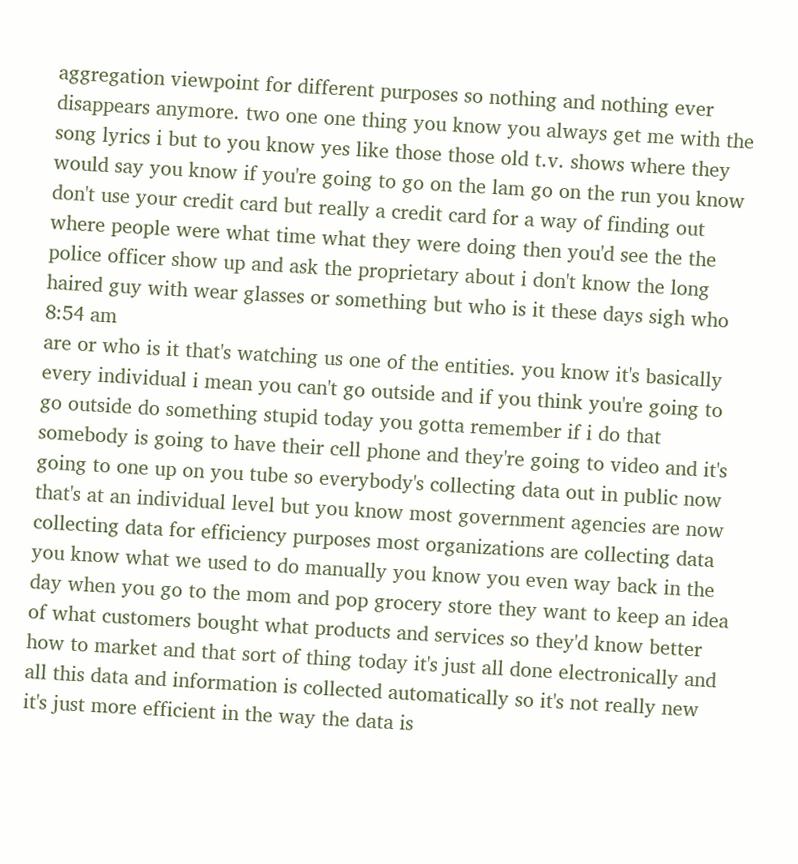aggregation viewpoint for different purposes so nothing and nothing ever disappears anymore. two one one thing you know you always get me with the song lyrics i but to you know yes like those those old t.v. shows where they would say you know if you're going to go on the lam go on the run you know don't use your credit card but really a credit card for a way of finding out where people were what time what they were doing then you'd see the the police officer show up and ask the proprietary about i don't know the long haired guy with wear glasses or something but who is it these days sigh who
8:54 am
are or who is it that's watching us one of the entities. you know it's basically every individual i mean you can't go outside and if you think you're going to go outside do something stupid today you gotta remember if i do that somebody is going to have their cell phone and they're going to video and it's going to one up on you tube so everybody's collecting data out in public now that's at an individual level but you know most government agencies are now collecting data for efficiency purposes most organizations are collecting data you know what we used to do manually you know you even way back in the day when you go to the mom and pop grocery store they want to keep an idea of what customers bought what products and services so they'd know better how to market and that sort of thing today it's just all done electronically and all this data and information is collected automatically so it's not really new it's just more efficient in the way the data is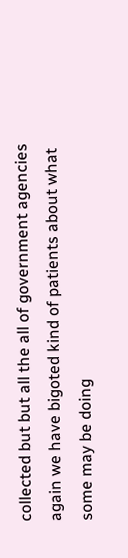collected but but all the all of government agencies again we have bigoted kind of patients about what some may be doing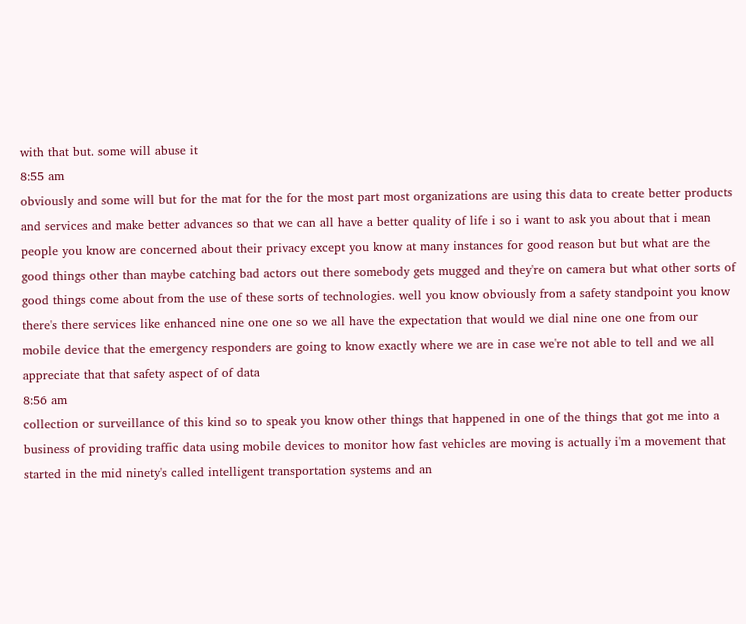with that but. some will abuse it
8:55 am
obviously and some will but for the mat for the for the most part most organizations are using this data to create better products and services and make better advances so that we can all have a better quality of life i so i want to ask you about that i mean people you know are concerned about their privacy except you know at many instances for good reason but but what are the good things other than maybe catching bad actors out there somebody gets mugged and they're on camera but what other sorts of good things come about from the use of these sorts of technologies. well you know obviously from a safety standpoint you know there's there services like enhanced nine one one so we all have the expectation that would we dial nine one one from our mobile device that the emergency responders are going to know exactly where we are in case we're not able to tell and we all appreciate that that safety aspect of of data
8:56 am
collection or surveillance of this kind so to speak you know other things that happened in one of the things that got me into a business of providing traffic data using mobile devices to monitor how fast vehicles are moving is actually i'm a movement that started in the mid ninety's called intelligent transportation systems and an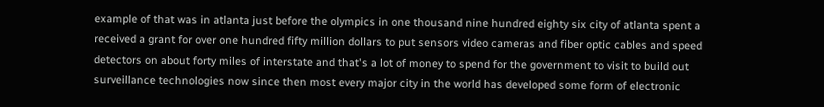example of that was in atlanta just before the olympics in one thousand nine hundred eighty six city of atlanta spent a received a grant for over one hundred fifty million dollars to put sensors video cameras and fiber optic cables and speed detectors on about forty miles of interstate and that's a lot of money to spend for the government to visit to build out surveillance technologies now since then most every major city in the world has developed some form of electronic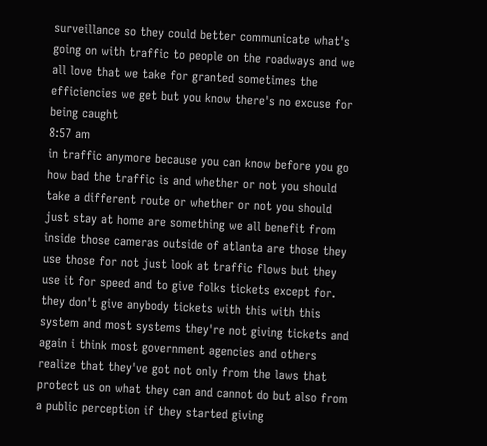surveillance so they could better communicate what's going on with traffic to people on the roadways and we all love that we take for granted sometimes the efficiencies we get but you know there's no excuse for being caught
8:57 am
in traffic anymore because you can know before you go how bad the traffic is and whether or not you should take a different route or whether or not you should just stay at home are something we all benefit from inside those cameras outside of atlanta are those they use those for not just look at traffic flows but they use it for speed and to give folks tickets except for. they don't give anybody tickets with this with this system and most systems they're not giving tickets and again i think most government agencies and others realize that they've got not only from the laws that protect us on what they can and cannot do but also from a public perception if they started giving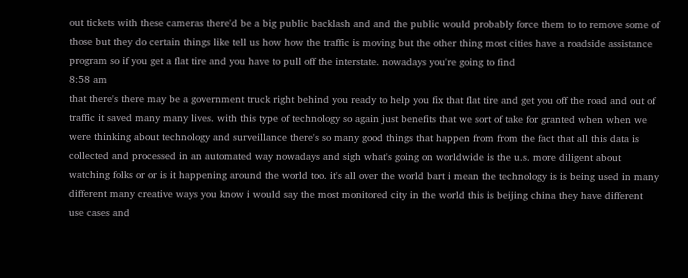out tickets with these cameras there'd be a big public backlash and and the public would probably force them to to remove some of those but they do certain things like tell us how how the traffic is moving but the other thing most cities have a roadside assistance program so if you get a flat tire and you have to pull off the interstate. nowadays you're going to find
8:58 am
that there's there may be a government truck right behind you ready to help you fix that flat tire and get you off the road and out of traffic it saved many many lives. with this type of technology so again just benefits that we sort of take for granted when when we were thinking about technology and surveillance there's so many good things that happen from from the fact that all this data is collected and processed in an automated way nowadays and sigh what's going on worldwide is the u.s. more diligent about watching folks or or is it happening around the world too. it's all over the world bart i mean the technology is is being used in many different many creative ways you know i would say the most monitored city in the world this is beijing china they have different use cases and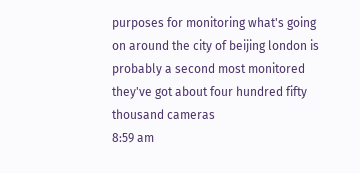purposes for monitoring what's going on around the city of beijing london is probably a second most monitored they've got about four hundred fifty thousand cameras
8:59 am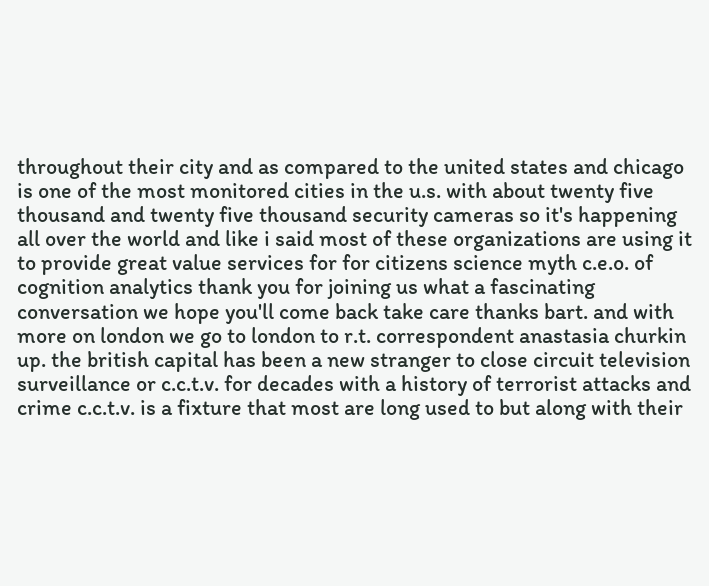throughout their city and as compared to the united states and chicago is one of the most monitored cities in the u.s. with about twenty five thousand and twenty five thousand security cameras so it's happening all over the world and like i said most of these organizations are using it to provide great value services for for citizens science myth c.e.o. of cognition analytics thank you for joining us what a fascinating conversation we hope you'll come back take care thanks bart. and with more on london we go to london to r.t. correspondent anastasia churkin up. the british capital has been a new stranger to close circuit television surveillance or c.c.t.v. for decades with a history of terrorist attacks and crime c.c.t.v. is a fixture that most are long used to but along with their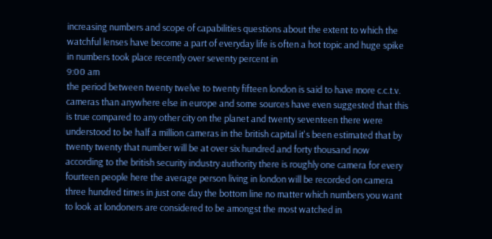increasing numbers and scope of capabilities questions about the extent to which the watchful lenses have become a part of everyday life is often a hot topic and huge spike in numbers took place recently over seventy percent in
9:00 am
the period between twenty twelve to twenty fifteen london is said to have more c.c.t.v. cameras than anywhere else in europe and some sources have even suggested that this is true compared to any other city on the planet and twenty seventeen there were understood to be half a million cameras in the british capital it's been estimated that by twenty twenty that number will be at over six hundred and forty thousand now according to the british security industry authority there is roughly one camera for every fourteen people here the average person living in london will be recorded on camera three hundred times in just one day the bottom line no matter which numbers you want to look at londoners are considered to be amongst the most watched in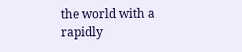the world with a rapidly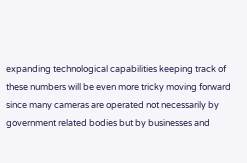expanding technological capabilities keeping track of these numbers will be even more tricky moving forward since many cameras are operated not necessarily by government related bodies but by businesses and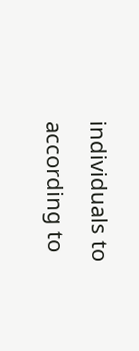individuals to according to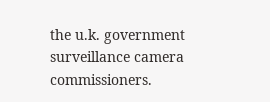the u.k. government surveillance camera commissioners.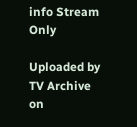info Stream Only

Uploaded by TV Archive on